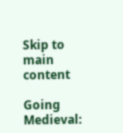Skip to main content

Going Medieval: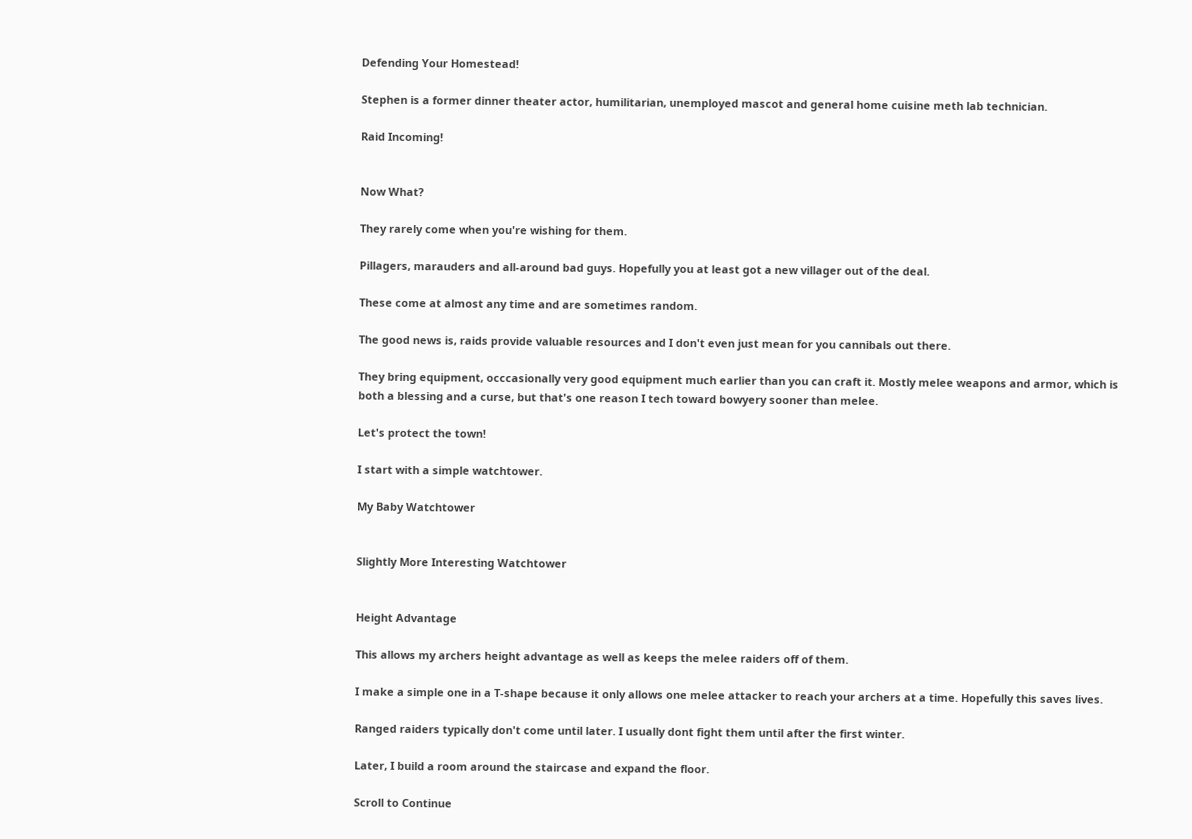Defending Your Homestead!

Stephen is a former dinner theater actor, humilitarian, unemployed mascot and general home cuisine meth lab technician.

Raid Incoming!


Now What?

They rarely come when you're wishing for them.

Pillagers, marauders and all-around bad guys. Hopefully you at least got a new villager out of the deal.

These come at almost any time and are sometimes random.

The good news is, raids provide valuable resources and I don't even just mean for you cannibals out there.

They bring equipment, occcasionally very good equipment much earlier than you can craft it. Mostly melee weapons and armor, which is both a blessing and a curse, but that's one reason I tech toward bowyery sooner than melee.

Let's protect the town!

I start with a simple watchtower.

My Baby Watchtower


Slightly More Interesting Watchtower


Height Advantage

This allows my archers height advantage as well as keeps the melee raiders off of them.

I make a simple one in a T-shape because it only allows one melee attacker to reach your archers at a time. Hopefully this saves lives.

Ranged raiders typically don't come until later. I usually dont fight them until after the first winter.

Later, I build a room around the staircase and expand the floor.

Scroll to Continue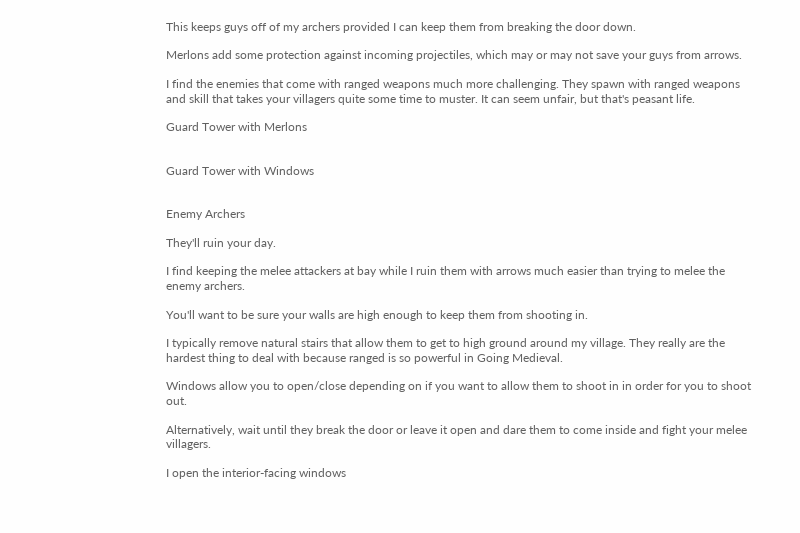This keeps guys off of my archers provided I can keep them from breaking the door down.

Merlons add some protection against incoming projectiles, which may or may not save your guys from arrows.

I find the enemies that come with ranged weapons much more challenging. They spawn with ranged weapons and skill that takes your villagers quite some time to muster. It can seem unfair, but that's peasant life.

Guard Tower with Merlons


Guard Tower with Windows


Enemy Archers

They'll ruin your day.

I find keeping the melee attackers at bay while I ruin them with arrows much easier than trying to melee the enemy archers.

You'll want to be sure your walls are high enough to keep them from shooting in.

I typically remove natural stairs that allow them to get to high ground around my village. They really are the hardest thing to deal with because ranged is so powerful in Going Medieval.

Windows allow you to open/close depending on if you want to allow them to shoot in in order for you to shoot out.

Alternatively, wait until they break the door or leave it open and dare them to come inside and fight your melee villagers.

I open the interior-facing windows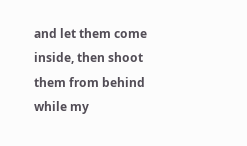and let them come inside, then shoot them from behind while my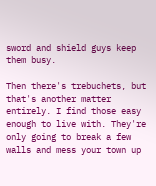sword and shield guys keep them busy.

Then there's trebuchets, but that's another matter entirely. I find those easy enough to live with. They're only going to break a few walls and mess your town up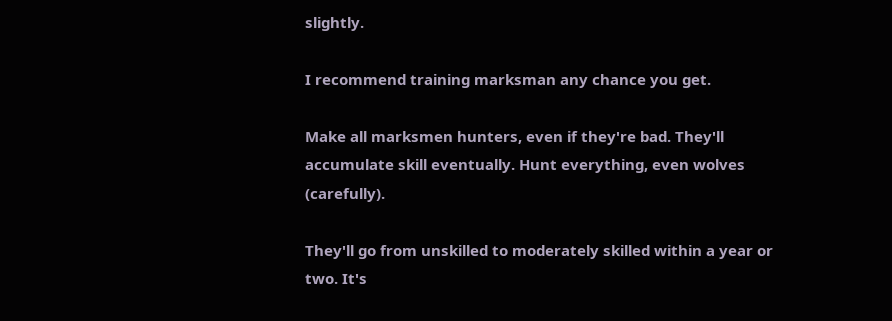slightly.

I recommend training marksman any chance you get.

Make all marksmen hunters, even if they're bad. They'll accumulate skill eventually. Hunt everything, even wolves (carefully).

They'll go from unskilled to moderately skilled within a year or two. It's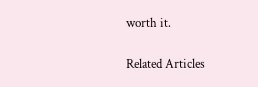worth it.

Related Articles